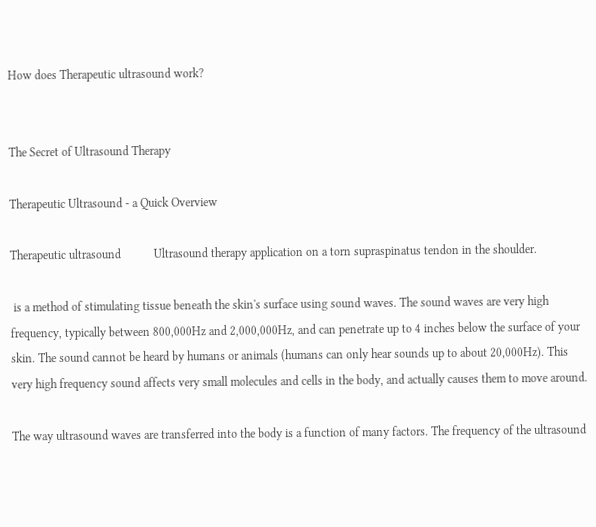How does Therapeutic ultrasound work?


The Secret of Ultrasound Therapy

Therapeutic Ultrasound - a Quick Overview

Therapeutic ultrasound           Ultrasound therapy application on a torn supraspinatus tendon in the shoulder.

 is a method of stimulating tissue beneath the skin's surface using sound waves. The sound waves are very high frequency, typically between 800,000Hz and 2,000,000Hz, and can penetrate up to 4 inches below the surface of your skin. The sound cannot be heard by humans or animals (humans can only hear sounds up to about 20,000Hz). This very high frequency sound affects very small molecules and cells in the body, and actually causes them to move around.

The way ultrasound waves are transferred into the body is a function of many factors. The frequency of the ultrasound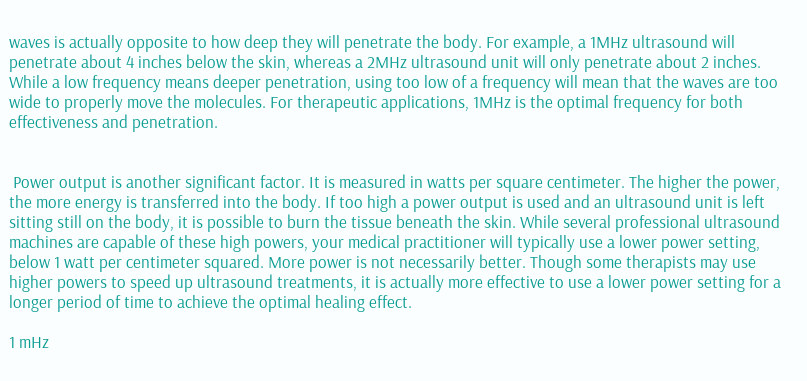waves is actually opposite to how deep they will penetrate the body. For example, a 1MHz ultrasound will penetrate about 4 inches below the skin, whereas a 2MHz ultrasound unit will only penetrate about 2 inches. While a low frequency means deeper penetration, using too low of a frequency will mean that the waves are too wide to properly move the molecules. For therapeutic applications, 1MHz is the optimal frequency for both effectiveness and penetration.


 Power output is another significant factor. It is measured in watts per square centimeter. The higher the power, the more energy is transferred into the body. If too high a power output is used and an ultrasound unit is left sitting still on the body, it is possible to burn the tissue beneath the skin. While several professional ultrasound machines are capable of these high powers, your medical practitioner will typically use a lower power setting, below 1 watt per centimeter squared. More power is not necessarily better. Though some therapists may use higher powers to speed up ultrasound treatments, it is actually more effective to use a lower power setting for a longer period of time to achieve the optimal healing effect.

1 mHz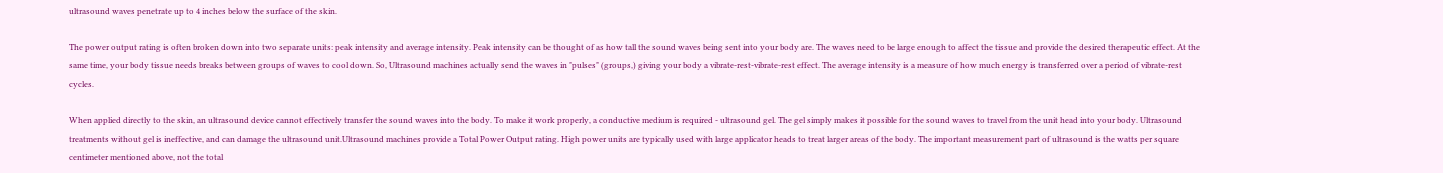ultrasound waves penetrate up to 4 inches below the surface of the skin.

The power output rating is often broken down into two separate units: peak intensity and average intensity. Peak intensity can be thought of as how tall the sound waves being sent into your body are. The waves need to be large enough to affect the tissue and provide the desired therapeutic effect. At the same time, your body tissue needs breaks between groups of waves to cool down. So, Ultrasound machines actually send the waves in "pulses" (groups,) giving your body a vibrate-rest-vibrate-rest effect. The average intensity is a measure of how much energy is transferred over a period of vibrate-rest cycles.

When applied directly to the skin, an ultrasound device cannot effectively transfer the sound waves into the body. To make it work properly, a conductive medium is required - ultrasound gel. The gel simply makes it possible for the sound waves to travel from the unit head into your body. Ultrasound treatments without gel is ineffective, and can damage the ultrasound unit.Ultrasound machines provide a Total Power Output rating. High power units are typically used with large applicator heads to treat larger areas of the body. The important measurement part of ultrasound is the watts per square centimeter mentioned above, not the total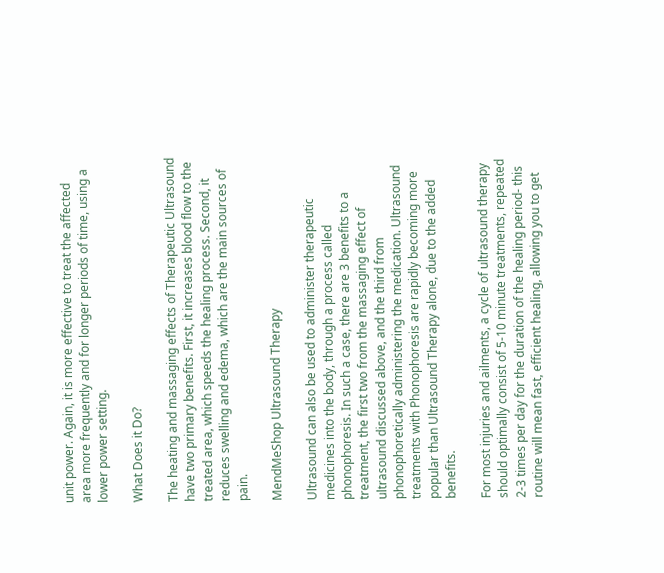unit power. Again, it is more effective to treat the affected area more frequently and for longer periods of time, using a lower power setting.

What Does it Do?

The heating and massaging effects of Therapeutic Ultrasound have two primary benefits. First, it increases blood flow to the treated area, which speeds the healing process. Second, it reduces swelling and edema, which are the main sources of pain.

MendMeShop Ultrasound Therapy

Ultrasound can also be used to administer therapeutic medicines into the body, through a process called phonophoresis. In such a case, there are 3 benefits to a treatment, the first two from the massaging effect of ultrasound discussed above, and the third from phonophoretically administering the medication. Ultrasound treatments with Phonophoresis are rapidly becoming more popular than Ultrasound Therapy alone, due to the added benefits.

For most injuries and ailments, a cycle of ultrasound therapy should optimally consist of 5-10 minute treatments, repeated 2-3 times per day for the duration of the healing period- this routine will mean fast, efficient healing, allowing you to get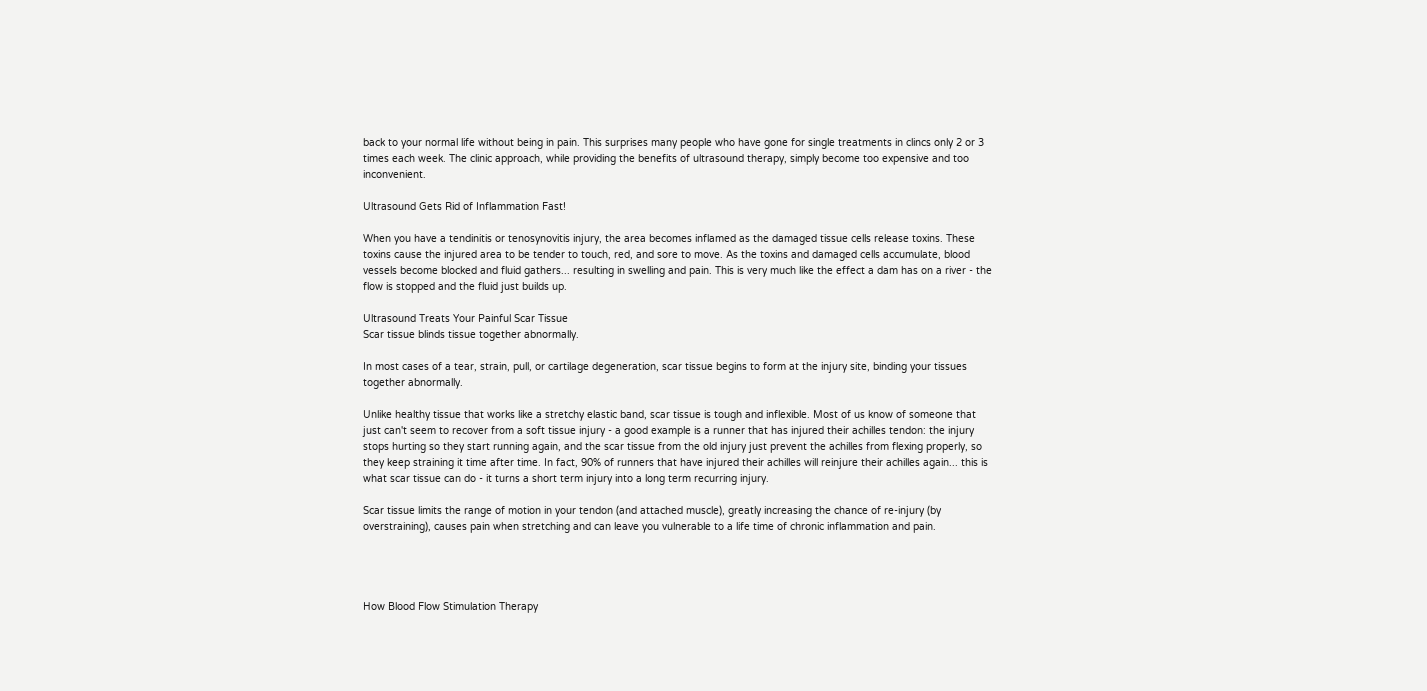back to your normal life without being in pain. This surprises many people who have gone for single treatments in clincs only 2 or 3 times each week. The clinic approach, while providing the benefits of ultrasound therapy, simply become too expensive and too inconvenient.

Ultrasound Gets Rid of Inflammation Fast!

When you have a tendinitis or tenosynovitis injury, the area becomes inflamed as the damaged tissue cells release toxins. These toxins cause the injured area to be tender to touch, red, and sore to move. As the toxins and damaged cells accumulate, blood vessels become blocked and fluid gathers... resulting in swelling and pain. This is very much like the effect a dam has on a river - the flow is stopped and the fluid just builds up.

Ultrasound Treats Your Painful Scar Tissue
Scar tissue blinds tissue together abnormally.

In most cases of a tear, strain, pull, or cartilage degeneration, scar tissue begins to form at the injury site, binding your tissues together abnormally.

Unlike healthy tissue that works like a stretchy elastic band, scar tissue is tough and inflexible. Most of us know of someone that just can't seem to recover from a soft tissue injury - a good example is a runner that has injured their achilles tendon: the injury stops hurting so they start running again, and the scar tissue from the old injury just prevent the achilles from flexing properly, so they keep straining it time after time. In fact, 90% of runners that have injured their achilles will reinjure their achilles again... this is what scar tissue can do - it turns a short term injury into a long term recurring injury.

Scar tissue limits the range of motion in your tendon (and attached muscle), greatly increasing the chance of re-injury (by overstraining), causes pain when stretching and can leave you vulnerable to a life time of chronic inflammation and pain.




How Blood Flow Stimulation Therapy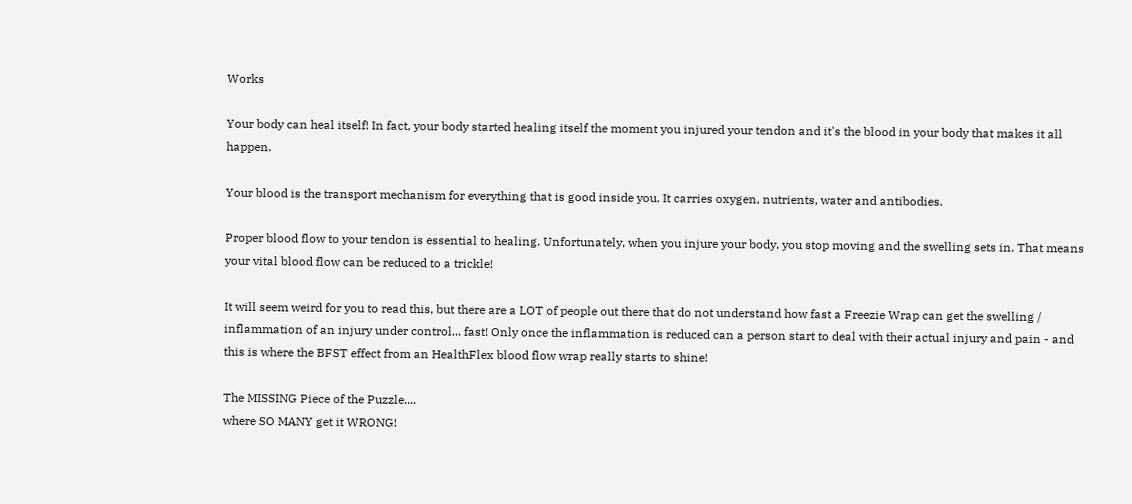Works

Your body can heal itself! In fact, your body started healing itself the moment you injured your tendon and it's the blood in your body that makes it all happen.

Your blood is the transport mechanism for everything that is good inside you. It carries oxygen, nutrients, water and antibodies.

Proper blood flow to your tendon is essential to healing. Unfortunately, when you injure your body, you stop moving and the swelling sets in. That means your vital blood flow can be reduced to a trickle!

It will seem weird for you to read this, but there are a LOT of people out there that do not understand how fast a Freezie Wrap can get the swelling / inflammation of an injury under control... fast! Only once the inflammation is reduced can a person start to deal with their actual injury and pain - and this is where the BFST effect from an HealthFlex blood flow wrap really starts to shine!

The MISSING Piece of the Puzzle....
where SO MANY get it WRONG!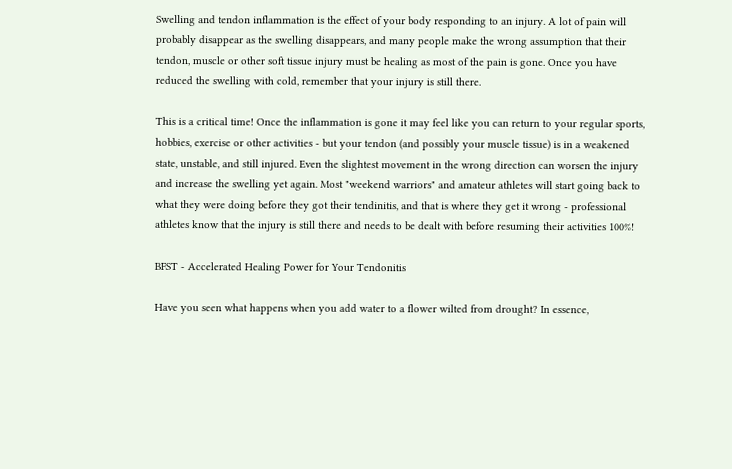Swelling and tendon inflammation is the effect of your body responding to an injury. A lot of pain will probably disappear as the swelling disappears, and many people make the wrong assumption that their tendon, muscle or other soft tissue injury must be healing as most of the pain is gone. Once you have reduced the swelling with cold, remember that your injury is still there.

This is a critical time! Once the inflammation is gone it may feel like you can return to your regular sports, hobbies, exercise or other activities - but your tendon (and possibly your muscle tissue) is in a weakened state, unstable, and still injured. Even the slightest movement in the wrong direction can worsen the injury and increase the swelling yet again. Most "weekend warriors" and amateur athletes will start going back to what they were doing before they got their tendinitis, and that is where they get it wrong - professional athletes know that the injury is still there and needs to be dealt with before resuming their activities 100%!

BFST - Accelerated Healing Power for Your Tendonitis

Have you seen what happens when you add water to a flower wilted from drought? In essence,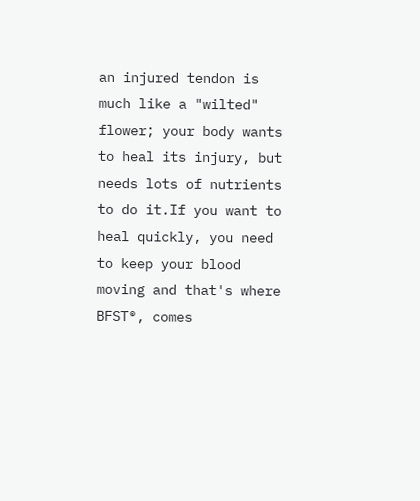an injured tendon is much like a "wilted" flower; your body wants to heal its injury, but needs lots of nutrients to do it.If you want to heal quickly, you need to keep your blood moving and that's where BFST®, comes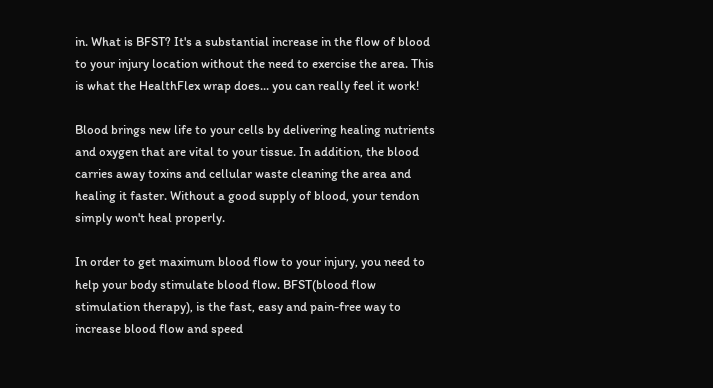in. What is BFST? It's a substantial increase in the flow of blood to your injury location without the need to exercise the area. This is what the HealthFlex wrap does... you can really feel it work!

Blood brings new life to your cells by delivering healing nutrients and oxygen that are vital to your tissue. In addition, the blood carries away toxins and cellular waste cleaning the area and healing it faster. Without a good supply of blood, your tendon simply won't heal properly.

In order to get maximum blood flow to your injury, you need to help your body stimulate blood flow. BFST(blood flow stimulation therapy), is the fast, easy and pain-free way to increase blood flow and speed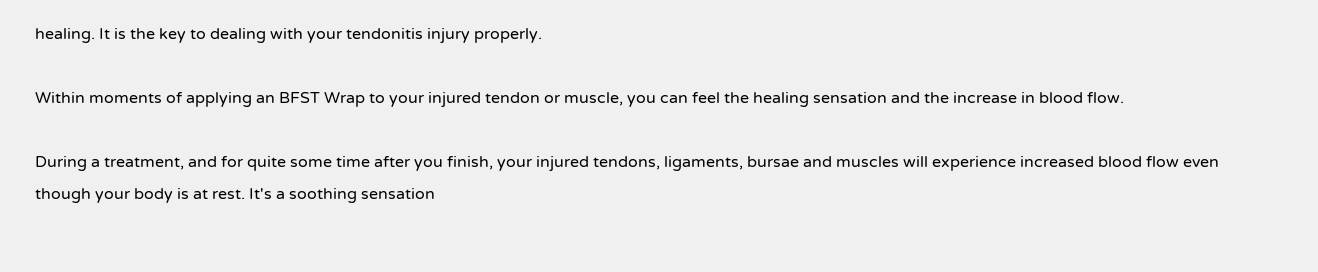healing. It is the key to dealing with your tendonitis injury properly.

Within moments of applying an BFST Wrap to your injured tendon or muscle, you can feel the healing sensation and the increase in blood flow.

During a treatment, and for quite some time after you finish, your injured tendons, ligaments, bursae and muscles will experience increased blood flow even though your body is at rest. It's a soothing sensation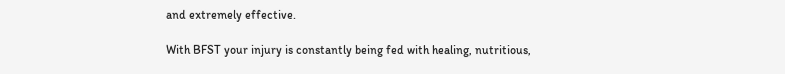and extremely effective.

With BFST your injury is constantly being fed with healing, nutritious,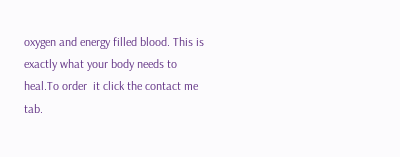oxygen and energy filled blood. This is exactly what your body needs to heal.To order  it click the contact me tab.